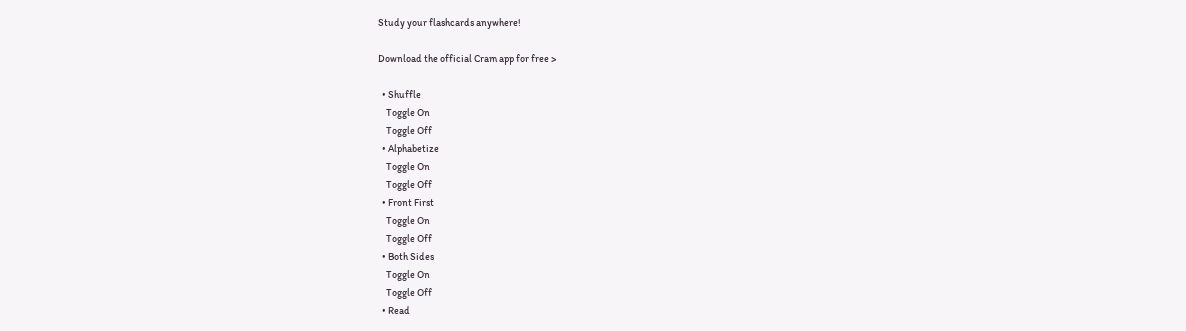Study your flashcards anywhere!

Download the official Cram app for free >

  • Shuffle
    Toggle On
    Toggle Off
  • Alphabetize
    Toggle On
    Toggle Off
  • Front First
    Toggle On
    Toggle Off
  • Both Sides
    Toggle On
    Toggle Off
  • Read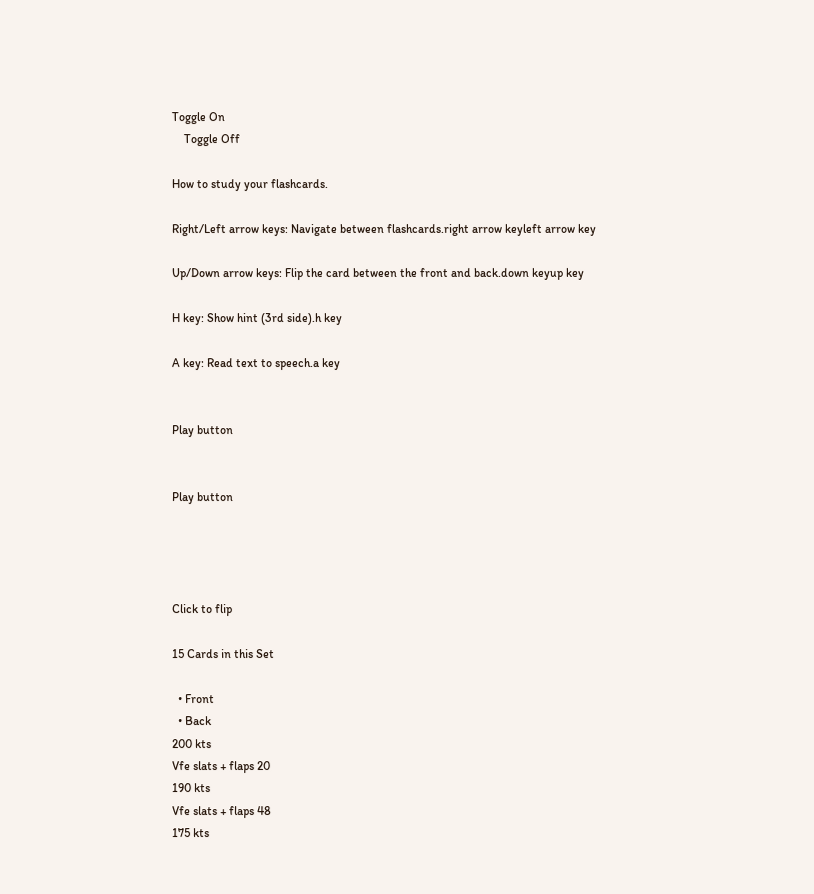Toggle On
    Toggle Off

How to study your flashcards.

Right/Left arrow keys: Navigate between flashcards.right arrow keyleft arrow key

Up/Down arrow keys: Flip the card between the front and back.down keyup key

H key: Show hint (3rd side).h key

A key: Read text to speech.a key


Play button


Play button




Click to flip

15 Cards in this Set

  • Front
  • Back
200 kts
Vfe slats + flaps 20
190 kts
Vfe slats + flaps 48
175 kts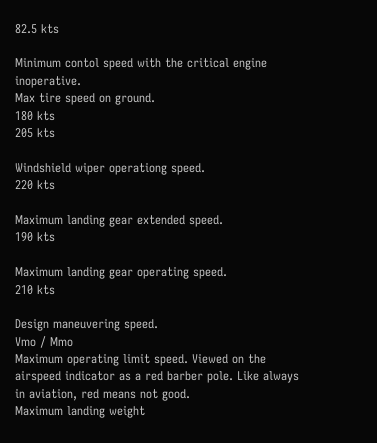82.5 kts

Minimum contol speed with the critical engine inoperative.
Max tire speed on ground.
180 kts
205 kts

Windshield wiper operationg speed.
220 kts

Maximum landing gear extended speed.
190 kts

Maximum landing gear operating speed.
210 kts

Design maneuvering speed.
Vmo / Mmo
Maximum operating limit speed. Viewed on the airspeed indicator as a red barber pole. Like always in aviation, red means not good.
Maximum landing weight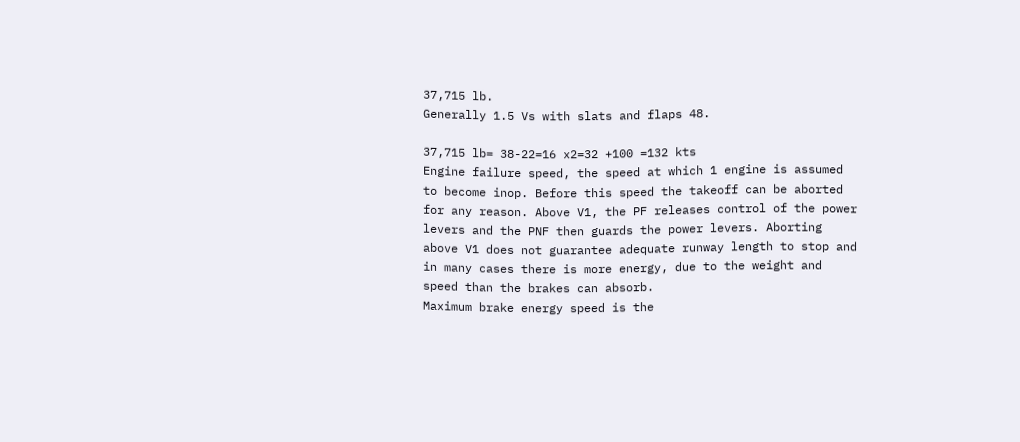37,715 lb.
Generally 1.5 Vs with slats and flaps 48.

37,715 lb= 38-22=16 x2=32 +100 =132 kts
Engine failure speed, the speed at which 1 engine is assumed to become inop. Before this speed the takeoff can be aborted for any reason. Above V1, the PF releases control of the power levers and the PNF then guards the power levers. Aborting above V1 does not guarantee adequate runway length to stop and in many cases there is more energy, due to the weight and speed than the brakes can absorb.
Maximum brake energy speed is the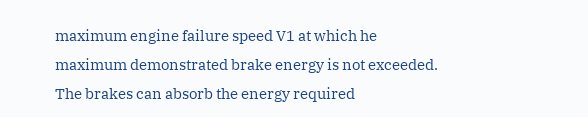maximum engine failure speed V1 at which he maximum demonstrated brake energy is not exceeded. The brakes can absorb the energy required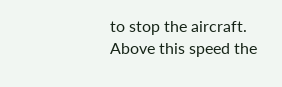to stop the aircraft. Above this speed the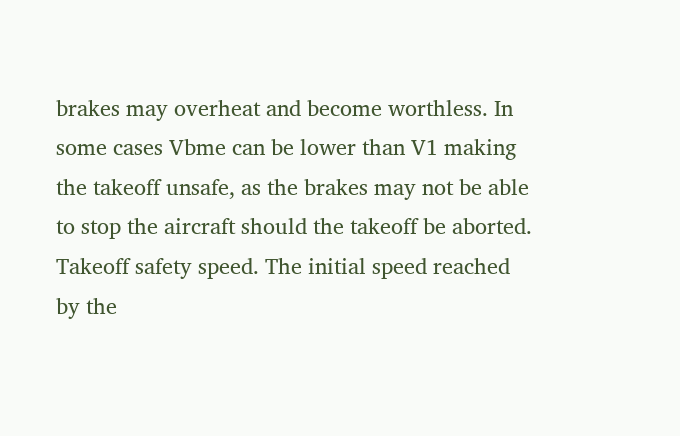brakes may overheat and become worthless. In some cases Vbme can be lower than V1 making the takeoff unsafe, as the brakes may not be able to stop the aircraft should the takeoff be aborted.
Takeoff safety speed. The initial speed reached by the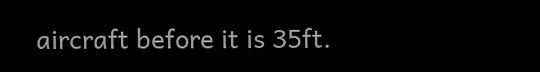aircraft before it is 35ft.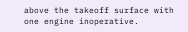above the takeoff surface with one engine inoperative.